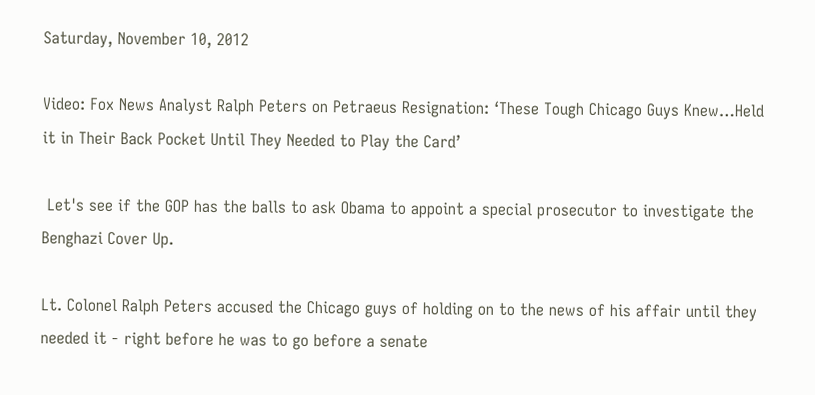Saturday, November 10, 2012

Video: Fox News Analyst Ralph Peters on Petraeus Resignation: ‘These Tough Chicago Guys Knew…Held it in Their Back Pocket Until They Needed to Play the Card’

 Let's see if the GOP has the balls to ask Obama to appoint a special prosecutor to investigate the Benghazi Cover Up.

Lt. Colonel Ralph Peters accused the Chicago guys of holding on to the news of his affair until they needed it - right before he was to go before a senate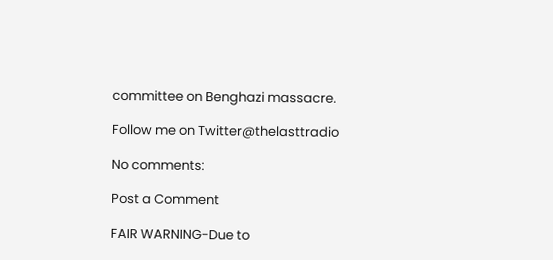committee on Benghazi massacre.

Follow me on Twitter@thelasttradio

No comments:

Post a Comment

FAIR WARNING-Due to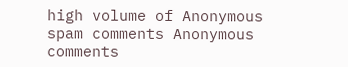high volume of Anonymous spam comments Anonymous comments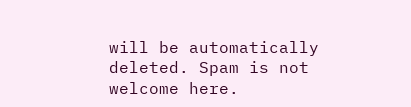will be automatically deleted. Spam is not welcome here.